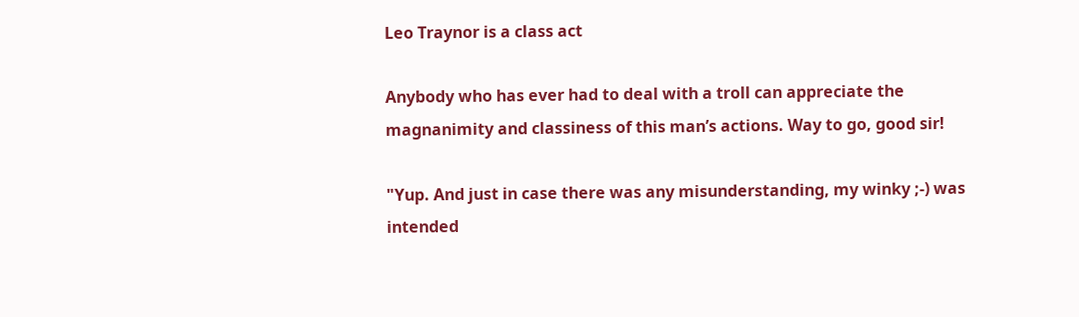Leo Traynor is a class act

Anybody who has ever had to deal with a troll can appreciate the magnanimity and classiness of this man’s actions. Way to go, good sir!

"Yup. And just in case there was any misunderstanding, my winky ;-) was intended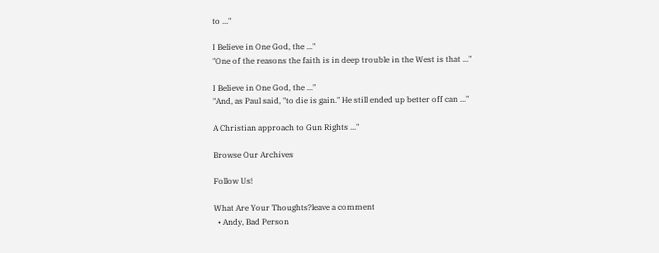to ..."

I Believe in One God, the ..."
"One of the reasons the faith is in deep trouble in the West is that ..."

I Believe in One God, the ..."
"And, as Paul said, "to die is gain." He still ended up better off can ..."

A Christian approach to Gun Rights ..."

Browse Our Archives

Follow Us!

What Are Your Thoughts?leave a comment
  • Andy, Bad Person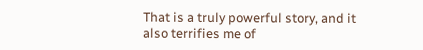That is a truly powerful story, and it also terrifies me of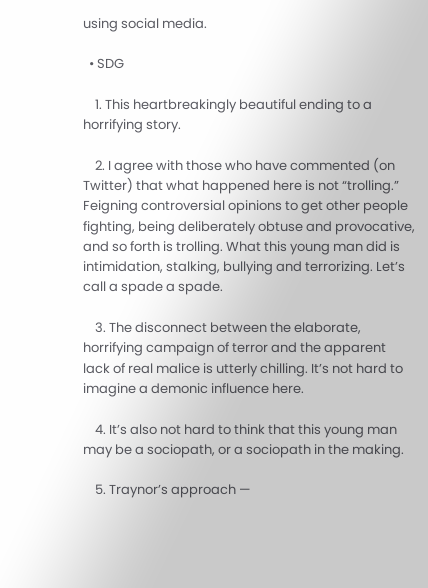using social media.

  • SDG

    1. This heartbreakingly beautiful ending to a horrifying story.

    2. I agree with those who have commented (on Twitter) that what happened here is not “trolling.” Feigning controversial opinions to get other people fighting, being deliberately obtuse and provocative, and so forth is trolling. What this young man did is intimidation, stalking, bullying and terrorizing. Let’s call a spade a spade.

    3. The disconnect between the elaborate, horrifying campaign of terror and the apparent lack of real malice is utterly chilling. It’s not hard to imagine a demonic influence here.

    4. It’s also not hard to think that this young man may be a sociopath, or a sociopath in the making.

    5. Traynor’s approach —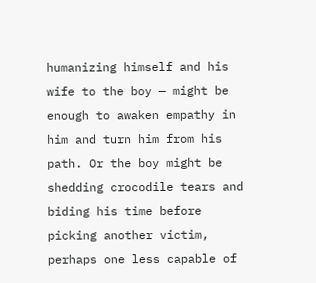humanizing himself and his wife to the boy — might be enough to awaken empathy in him and turn him from his path. Or the boy might be shedding crocodile tears and biding his time before picking another victim, perhaps one less capable of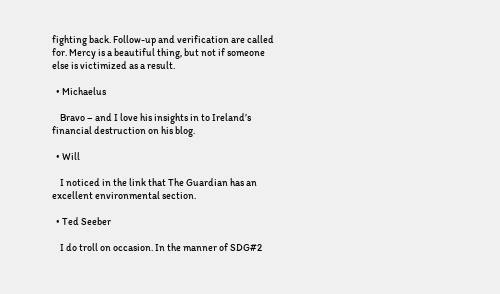fighting back. Follow-up and verification are called for. Mercy is a beautiful thing, but not if someone else is victimized as a result.

  • Michaelus

    Bravo – and I love his insights in to Ireland’s financial destruction on his blog.

  • Will

    I noticed in the link that The Guardian has an excellent environmental section.

  • Ted Seeber

    I do troll on occasion. In the manner of SDG#2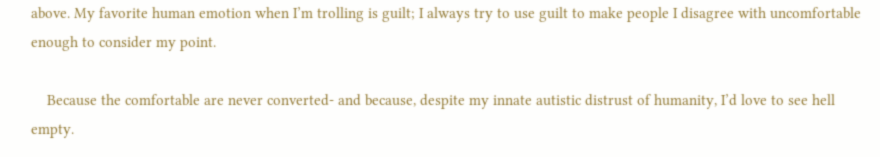above. My favorite human emotion when I’m trolling is guilt; I always try to use guilt to make people I disagree with uncomfortable enough to consider my point.

    Because the comfortable are never converted- and because, despite my innate autistic distrust of humanity, I’d love to see hell empty.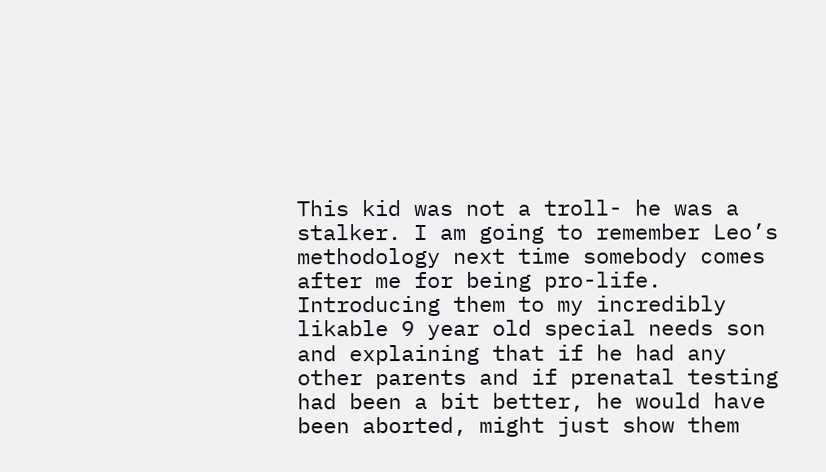This kid was not a troll- he was a stalker. I am going to remember Leo’s methodology next time somebody comes after me for being pro-life. Introducing them to my incredibly likable 9 year old special needs son and explaining that if he had any other parents and if prenatal testing had been a bit better, he would have been aborted, might just show them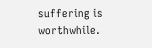suffering is worthwhile.